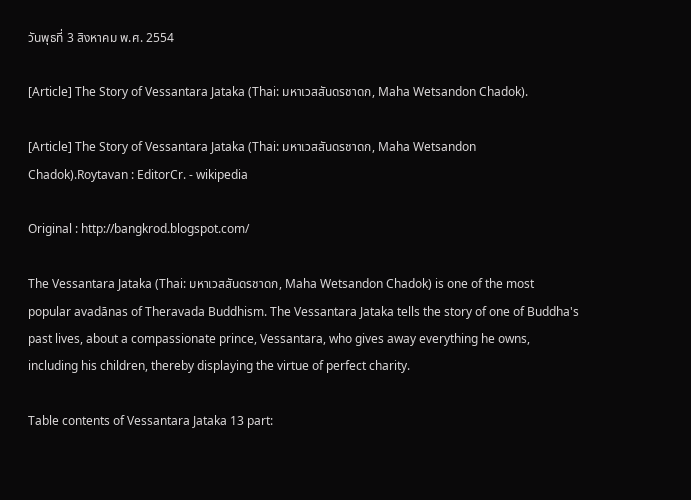วันพุธที่ 3 สิงหาคม พ.ศ. 2554

[Article] The Story of Vessantara Jataka (Thai: มหาเวสสันดรชาดก, Maha Wetsandon Chadok).

[Article] The Story of Vessantara Jataka (Thai: มหาเวสสันดรชาดก, Maha Wetsandon Chadok).Roytavan : EditorCr. - wikipedia

Original : http://bangkrod.blogspot.com/

The Vessantara Jataka (Thai: มหาเวสสันดรชาดก, Maha Wetsandon Chadok) is one of the most popular avadānas of Theravada Buddhism. The Vessantara Jataka tells the story of one of Buddha's past lives, about a compassionate prince, Vessantara, who gives away everything he owns, including his children, thereby displaying the virtue of perfect charity.

Table contents of Vessantara Jataka 13 part: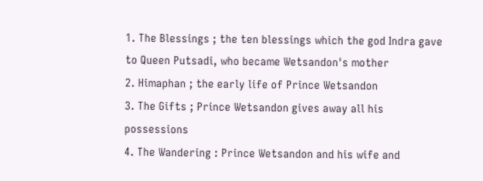1. The Blessings ; the ten blessings which the god Indra gave to Queen Putsadi, who became Wetsandon's mother
2. Himaphan ; the early life of Prince Wetsandon
3. The Gifts ; Prince Wetsandon gives away all his possessions
4. The Wandering : Prince Wetsandon and his wife and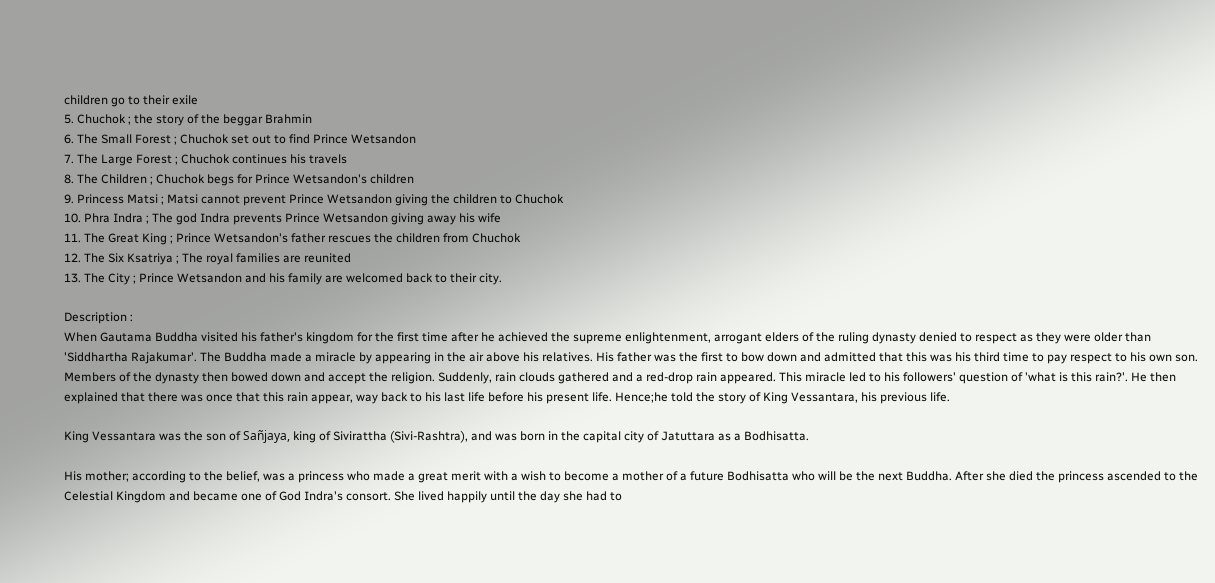children go to their exile
5. Chuchok ; the story of the beggar Brahmin
6. The Small Forest ; Chuchok set out to find Prince Wetsandon
7. The Large Forest ; Chuchok continues his travels
8. The Children ; Chuchok begs for Prince Wetsandon's children
9. Princess Matsi ; Matsi cannot prevent Prince Wetsandon giving the children to Chuchok
10. Phra Indra ; The god Indra prevents Prince Wetsandon giving away his wife
11. The Great King ; Prince Wetsandon's father rescues the children from Chuchok
12. The Six Ksatriya ; The royal families are reunited
13. The City ; Prince Wetsandon and his family are welcomed back to their city.

Description :
When Gautama Buddha visited his father's kingdom for the first time after he achieved the supreme enlightenment, arrogant elders of the ruling dynasty denied to respect as they were older than 'Siddhartha Rajakumar'. The Buddha made a miracle by appearing in the air above his relatives. His father was the first to bow down and admitted that this was his third time to pay respect to his own son. Members of the dynasty then bowed down and accept the religion. Suddenly, rain clouds gathered and a red-drop rain appeared. This miracle led to his followers' question of 'what is this rain?'. He then explained that there was once that this rain appear, way back to his last life before his present life. Hence;he told the story of King Vessantara, his previous life.

King Vessantara was the son of Sañjaya, king of Sivirattha (Sivi-Rashtra), and was born in the capital city of Jatuttara as a Bodhisatta.

His mother; according to the belief, was a princess who made a great merit with a wish to become a mother of a future Bodhisatta who will be the next Buddha. After she died the princess ascended to the Celestial Kingdom and became one of God Indra's consort. She lived happily until the day she had to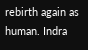rebirth again as human. Indra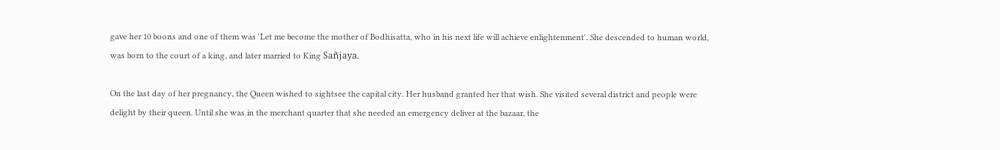gave her 10 boons and one of them was 'Let me become the mother of Bodhisatta, who in his next life will achieve enlightenment'. She descended to human world, was born to the court of a king, and later married to King Sañjaya.

On the last day of her pregnancy, the Queen wished to sightsee the capital city. Her husband granted her that wish. She visited several district and people were delight by their queen. Until she was in the merchant quarter that she needed an emergency deliver at the bazaar, the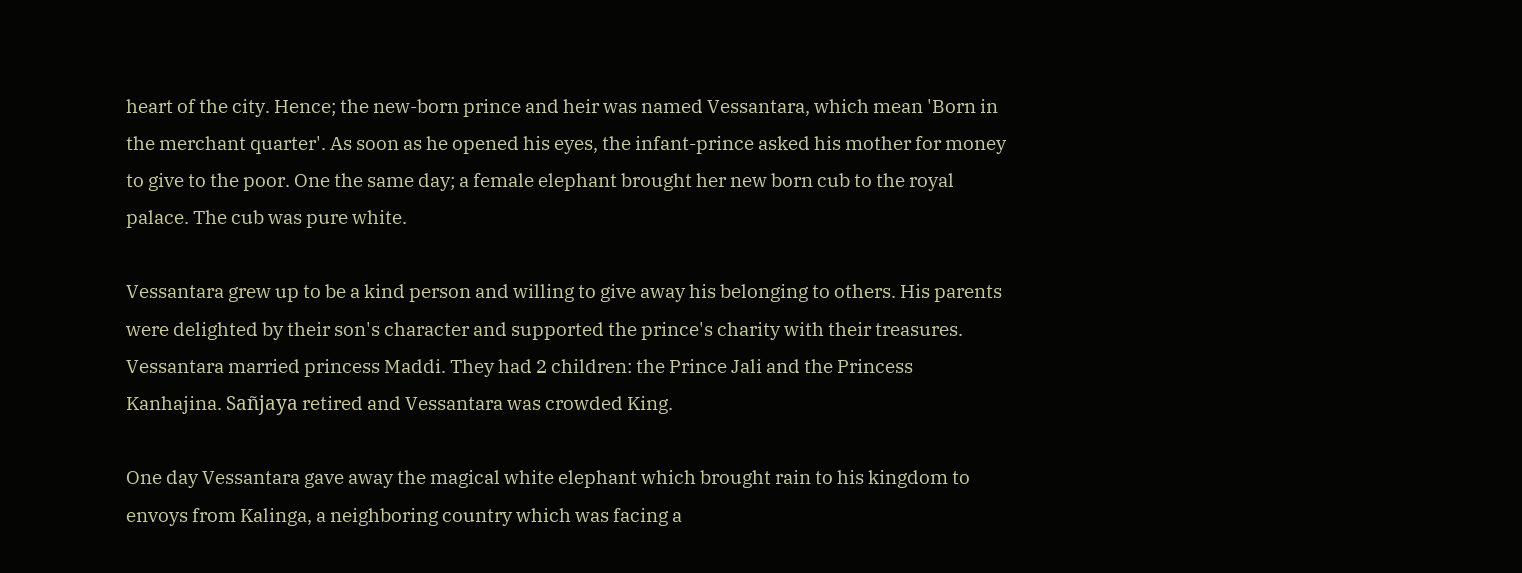heart of the city. Hence; the new-born prince and heir was named Vessantara, which mean 'Born in the merchant quarter'. As soon as he opened his eyes, the infant-prince asked his mother for money to give to the poor. One the same day; a female elephant brought her new born cub to the royal palace. The cub was pure white.

Vessantara grew up to be a kind person and willing to give away his belonging to others. His parents were delighted by their son's character and supported the prince's charity with their treasures. Vessantara married princess Maddi. They had 2 children: the Prince Jali and the Princess Kanhajina. Sañjaya retired and Vessantara was crowded King.

One day Vessantara gave away the magical white elephant which brought rain to his kingdom to envoys from Kalinga, a neighboring country which was facing a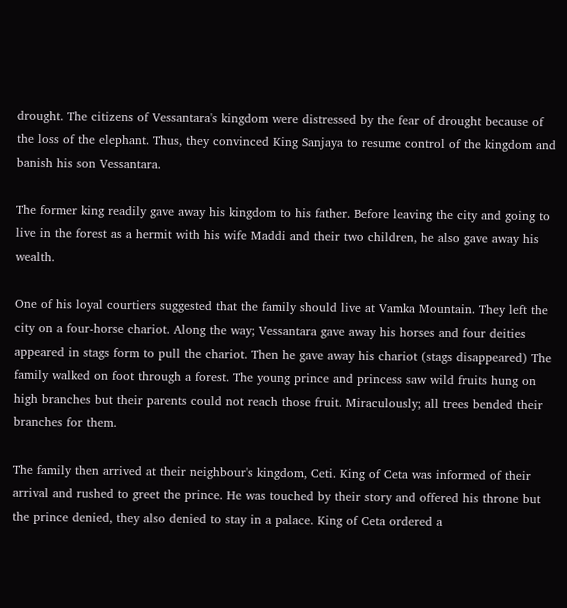drought. The citizens of Vessantara's kingdom were distressed by the fear of drought because of the loss of the elephant. Thus, they convinced King Sanjaya to resume control of the kingdom and banish his son Vessantara.

The former king readily gave away his kingdom to his father. Before leaving the city and going to live in the forest as a hermit with his wife Maddi and their two children, he also gave away his wealth.

One of his loyal courtiers suggested that the family should live at Vamka Mountain. They left the city on a four-horse chariot. Along the way; Vessantara gave away his horses and four deities appeared in stags form to pull the chariot. Then he gave away his chariot (stags disappeared) The family walked on foot through a forest. The young prince and princess saw wild fruits hung on high branches but their parents could not reach those fruit. Miraculously; all trees bended their branches for them.

The family then arrived at their neighbour's kingdom, Ceti. King of Ceta was informed of their arrival and rushed to greet the prince. He was touched by their story and offered his throne but the prince denied, they also denied to stay in a palace. King of Ceta ordered a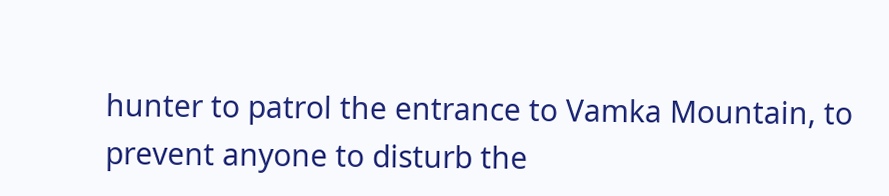hunter to patrol the entrance to Vamka Mountain, to prevent anyone to disturb the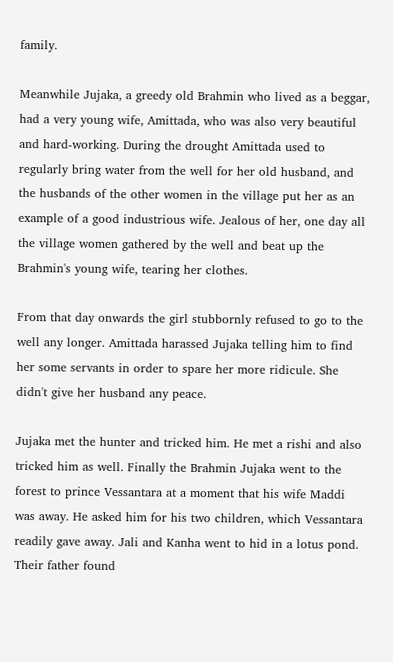family.

Meanwhile Jujaka, a greedy old Brahmin who lived as a beggar, had a very young wife, Amittada, who was also very beautiful and hard-working. During the drought Amittada used to regularly bring water from the well for her old husband, and the husbands of the other women in the village put her as an example of a good industrious wife. Jealous of her, one day all the village women gathered by the well and beat up the Brahmin's young wife, tearing her clothes.

From that day onwards the girl stubbornly refused to go to the well any longer. Amittada harassed Jujaka telling him to find her some servants in order to spare her more ridicule. She didn't give her husband any peace.

Jujaka met the hunter and tricked him. He met a rishi and also tricked him as well. Finally the Brahmin Jujaka went to the forest to prince Vessantara at a moment that his wife Maddi was away. He asked him for his two children, which Vessantara readily gave away. Jali and Kanha went to hid in a lotus pond. Their father found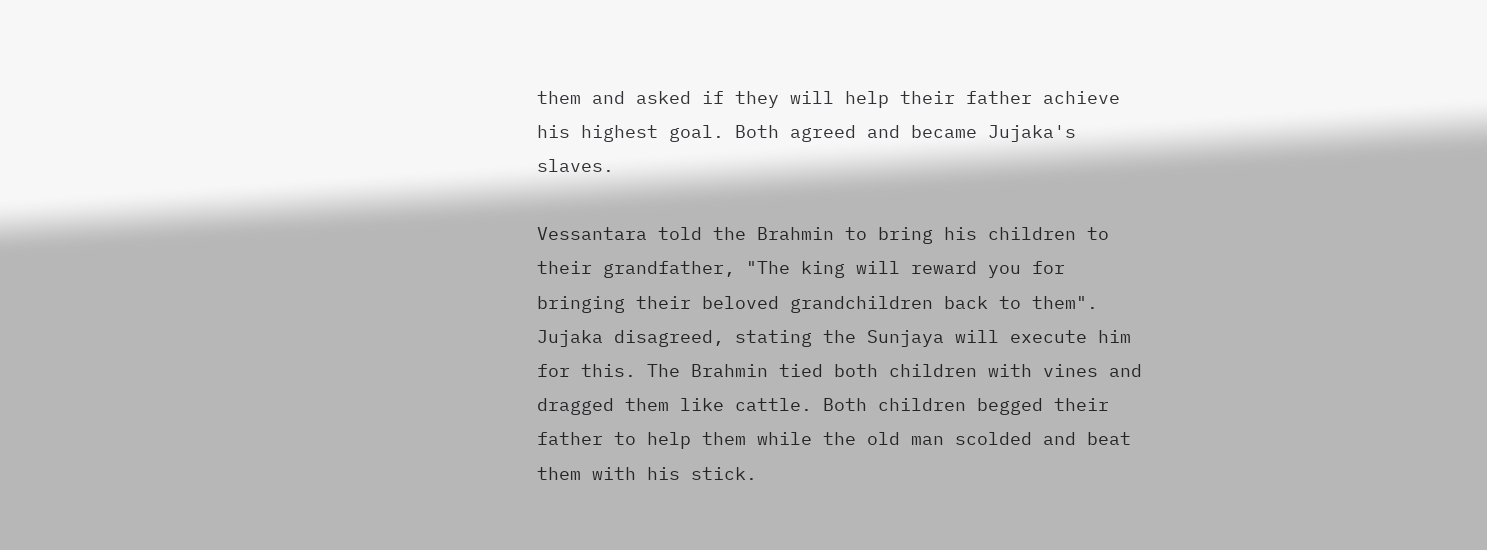them and asked if they will help their father achieve his highest goal. Both agreed and became Jujaka's slaves.

Vessantara told the Brahmin to bring his children to their grandfather, "The king will reward you for bringing their beloved grandchildren back to them". Jujaka disagreed, stating the Sunjaya will execute him for this. The Brahmin tied both children with vines and dragged them like cattle. Both children begged their father to help them while the old man scolded and beat them with his stick.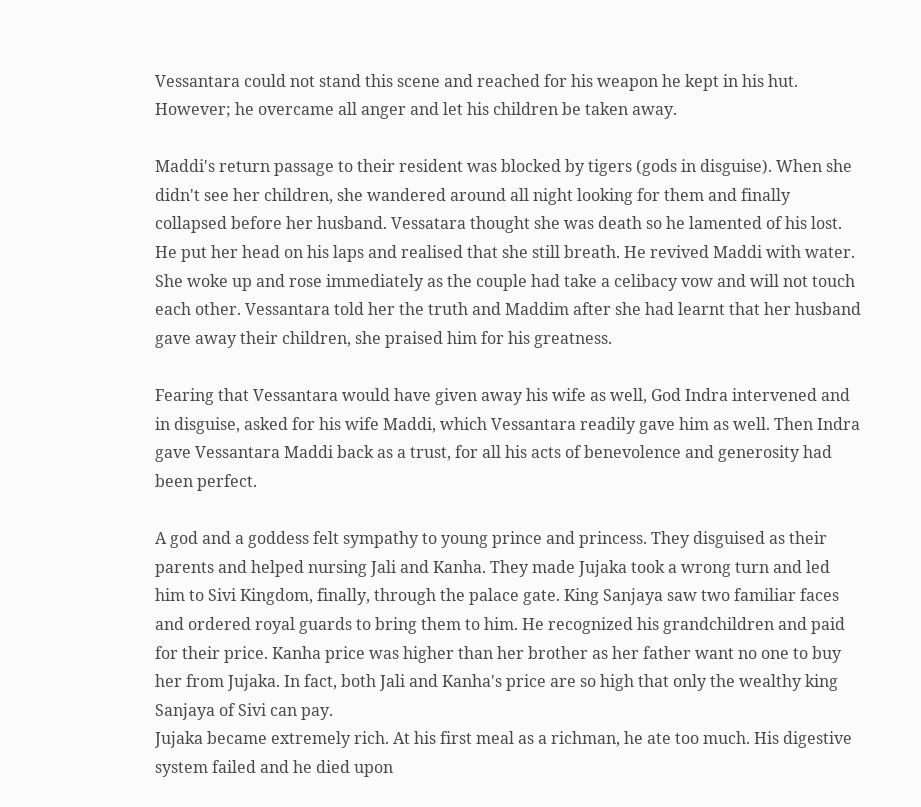Vessantara could not stand this scene and reached for his weapon he kept in his hut. However; he overcame all anger and let his children be taken away.

Maddi's return passage to their resident was blocked by tigers (gods in disguise). When she didn't see her children, she wandered around all night looking for them and finally collapsed before her husband. Vessatara thought she was death so he lamented of his lost. He put her head on his laps and realised that she still breath. He revived Maddi with water. She woke up and rose immediately as the couple had take a celibacy vow and will not touch each other. Vessantara told her the truth and Maddim after she had learnt that her husband gave away their children, she praised him for his greatness.

Fearing that Vessantara would have given away his wife as well, God Indra intervened and in disguise, asked for his wife Maddi, which Vessantara readily gave him as well. Then Indra gave Vessantara Maddi back as a trust, for all his acts of benevolence and generosity had been perfect.

A god and a goddess felt sympathy to young prince and princess. They disguised as their parents and helped nursing Jali and Kanha. They made Jujaka took a wrong turn and led him to Sivi Kingdom, finally, through the palace gate. King Sanjaya saw two familiar faces and ordered royal guards to bring them to him. He recognized his grandchildren and paid for their price. Kanha price was higher than her brother as her father want no one to buy her from Jujaka. In fact, both Jali and Kanha's price are so high that only the wealthy king Sanjaya of Sivi can pay.
Jujaka became extremely rich. At his first meal as a richman, he ate too much. His digestive system failed and he died upon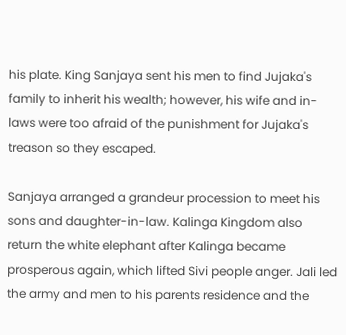his plate. King Sanjaya sent his men to find Jujaka's family to inherit his wealth; however, his wife and in-laws were too afraid of the punishment for Jujaka's treason so they escaped.

Sanjaya arranged a grandeur procession to meet his sons and daughter-in-law. Kalinga Kingdom also return the white elephant after Kalinga became prosperous again, which lifted Sivi people anger. Jali led the army and men to his parents residence and the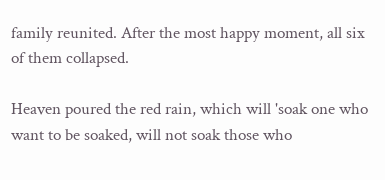family reunited. After the most happy moment, all six of them collapsed.

Heaven poured the red rain, which will 'soak one who want to be soaked, will not soak those who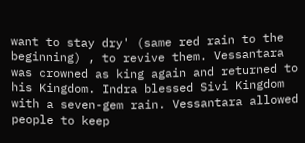want to stay dry' (same red rain to the beginning) , to revive them. Vessantara was crowned as king again and returned to his Kingdom. Indra blessed Sivi Kingdom with a seven-gem rain. Vessantara allowed people to keep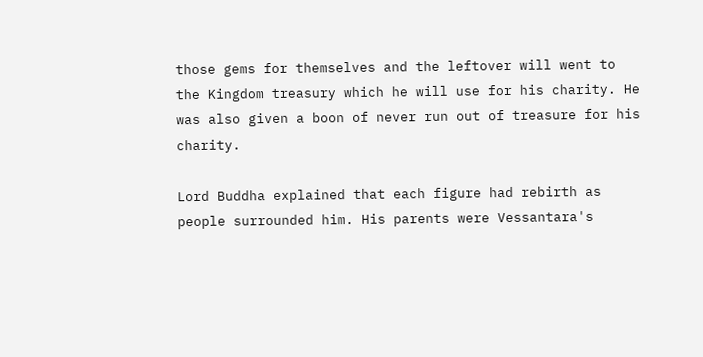those gems for themselves and the leftover will went to the Kingdom treasury which he will use for his charity. He was also given a boon of never run out of treasure for his charity.

Lord Buddha explained that each figure had rebirth as people surrounded him. His parents were Vessantara's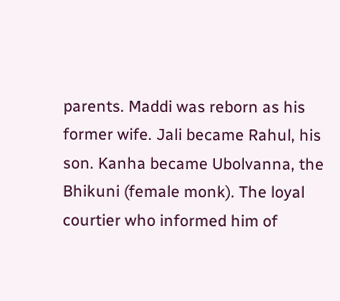parents. Maddi was reborn as his former wife. Jali became Rahul, his son. Kanha became Ubolvanna, the Bhikuni (female monk). The loyal courtier who informed him of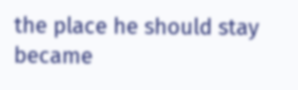the place he should stay became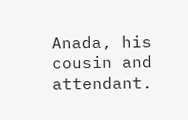Anada, his cousin and attendant.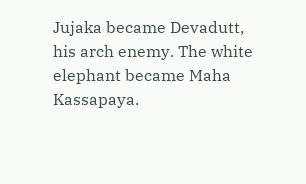Jujaka became Devadutt, his arch enemy. The white elephant became Maha Kassapaya.